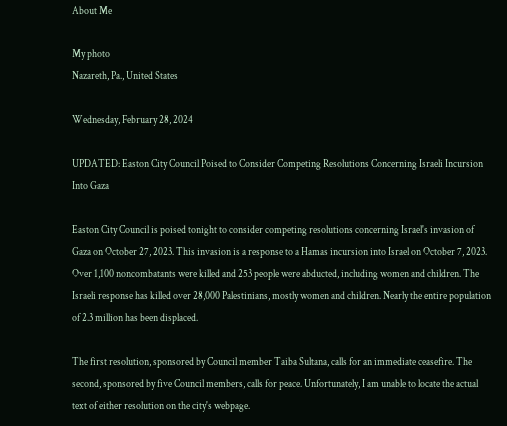About Me

My photo
Nazareth, Pa., United States

Wednesday, February 28, 2024

UPDATED: Easton City Council Poised to Consider Competing Resolutions Concerning Israeli Incursion Into Gaza

Easton City Council is poised tonight to consider competing resolutions concerning Israel's invasion of Gaza on October 27, 2023. This invasion is a response to a Hamas incursion into Israel on October 7, 2023. Over 1,100 noncombatants were killed and 253 people were abducted, including women and children. The Israeli response has killed over 28,000 Palestinians, mostly women and children. Nearly the entire population of 2.3 million has been displaced.

The first resolution, sponsored by Council member Taiba Sultana, calls for an immediate ceasefire. The second, sponsored by five Council members, calls for peace. Unfortunately, I am unable to locate the actual text of either resolution on the city's webpage.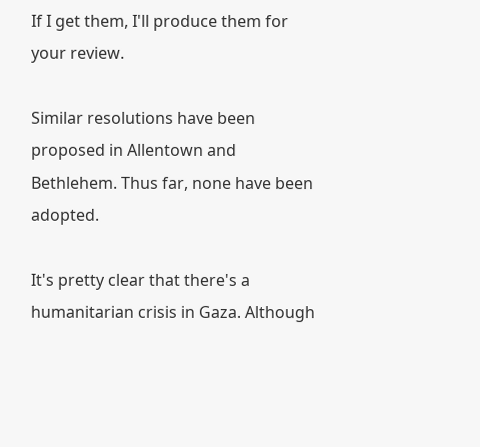If I get them, I'll produce them for your review.

Similar resolutions have been proposed in Allentown and Bethlehem. Thus far, none have been adopted.

It's pretty clear that there's a humanitarian crisis in Gaza. Although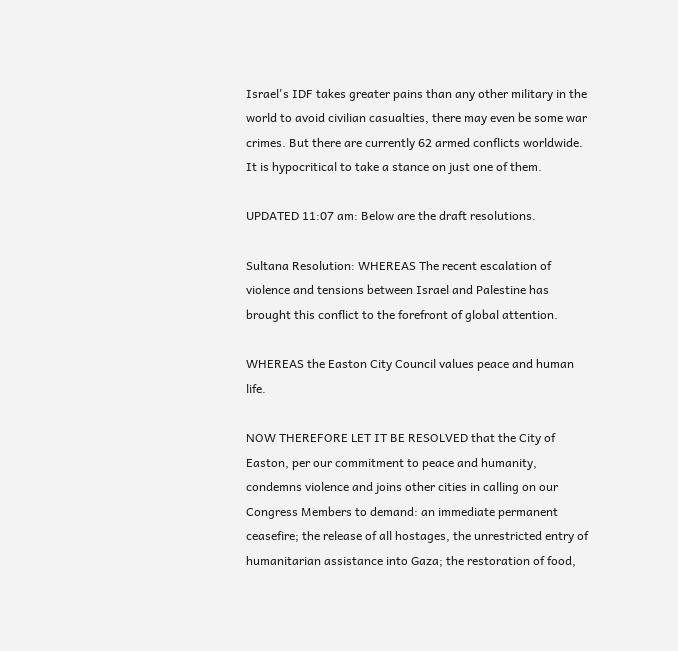Israel's IDF takes greater pains than any other military in the world to avoid civilian casualties, there may even be some war crimes. But there are currently 62 armed conflicts worldwide. It is hypocritical to take a stance on just one of them.

UPDATED 11:07 am: Below are the draft resolutions.

Sultana Resolution: WHEREAS The recent escalation of violence and tensions between Israel and Palestine has brought this conflict to the forefront of global attention.

WHEREAS the Easton City Council values peace and human life.

NOW THEREFORE LET IT BE RESOLVED that the City of Easton, per our commitment to peace and humanity, condemns violence and joins other cities in calling on our Congress Members to demand: an immediate permanent ceasefire; the release of all hostages, the unrestricted entry of humanitarian assistance into Gaza; the restoration of food,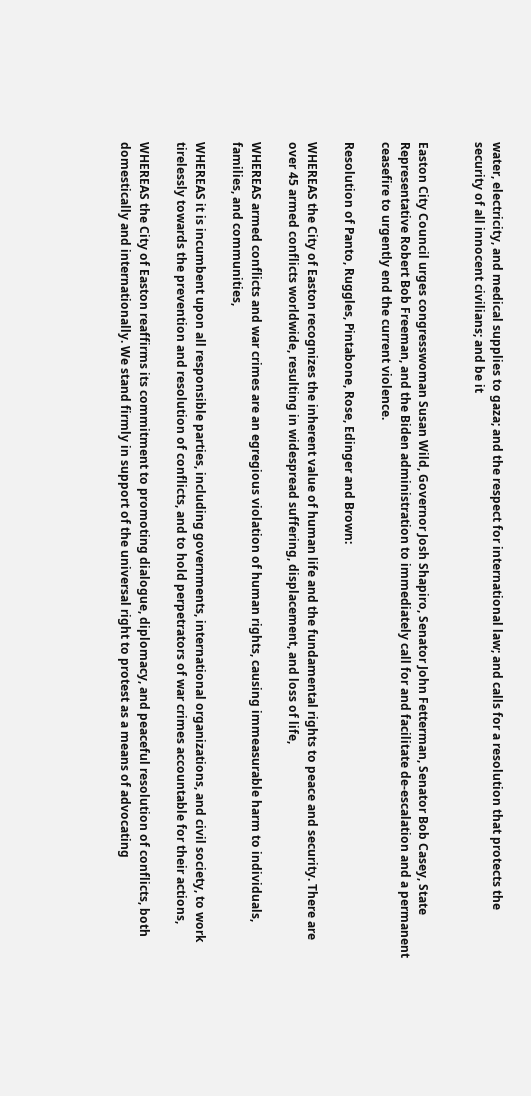water, electricity, and medical supplies to gaza; and the respect for international law; and calls for a resolution that protects the security of all innocent civilians; and be it


Easton City Council urges congresswoman Susan Wild, Governor Josh Shapiro, Senator John Fetterman, Senator Bob Casey, State Representative Robert Bob Freeman, and the Biden administration to immediately call for and facilitate de-escalation and a permanent ceasefire to urgently end the current violence.

Resolution of Panto, Ruggles, Pintabone, Rose, Edinger and Brown:

WHEREAS the City of Easton recognizes the inherent value of human life and the fundamental rights to peace and security. There are over 45 armed conflicts worldwide, resulting in widespread suffering, displacement, and loss of life,

WHEREAS armed conflicts and war crimes are an egregious violation of human rights, causing immeasurable harm to individuals, families, and communities,

WHEREAS it is incumbent upon all responsible parties, including governments, international organizations, and civil society, to work tirelessly towards the prevention and resolution of conflicts, and to hold perpetrators of war crimes accountable for their actions,

WHEREAS the City of Easton reaffirms its commitment to promoting dialogue, diplomacy, and peaceful resolution of conflicts, both domestically and internationally. We stand firmly in support of the universal right to protest as a means of advocating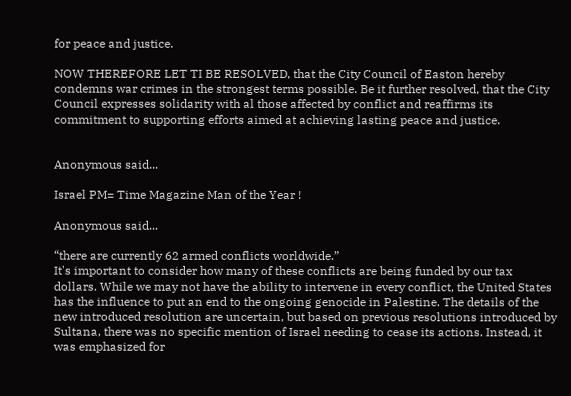for peace and justice.

NOW THEREFORE LET TI BE RESOLVED, that the City Council of Easton hereby condemns war crimes in the strongest terms possible. Be it further resolved, that the City Council expresses solidarity with al those affected by conflict and reaffirms its commitment to supporting efforts aimed at achieving lasting peace and justice.


Anonymous said...

Israel PM= Time Magazine Man of the Year !

Anonymous said...

“there are currently 62 armed conflicts worldwide.”
It's important to consider how many of these conflicts are being funded by our tax dollars. While we may not have the ability to intervene in every conflict, the United States has the influence to put an end to the ongoing genocide in Palestine. The details of the new introduced resolution are uncertain, but based on previous resolutions introduced by Sultana, there was no specific mention of Israel needing to cease its actions. Instead, it was emphasized for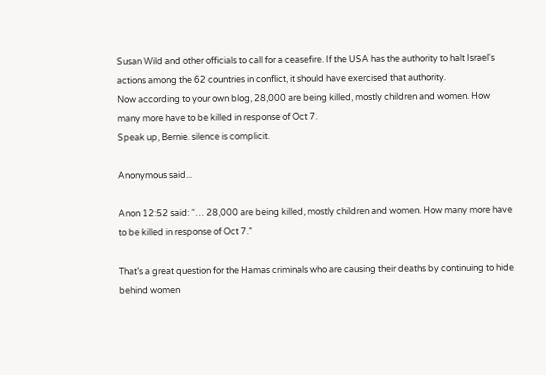Susan Wild and other officials to call for a ceasefire. If the USA has the authority to halt Israel's actions among the 62 countries in conflict, it should have exercised that authority.
Now according to your own blog, 28,000 are being killed, mostly children and women. How many more have to be killed in response of Oct 7.
Speak up, Bernie. silence is complicit.

Anonymous said...

Anon 12:52 said: “… 28,000 are being killed, mostly children and women. How many more have to be killed in response of Oct 7.”

That’s a great question for the Hamas criminals who are causing their deaths by continuing to hide behind women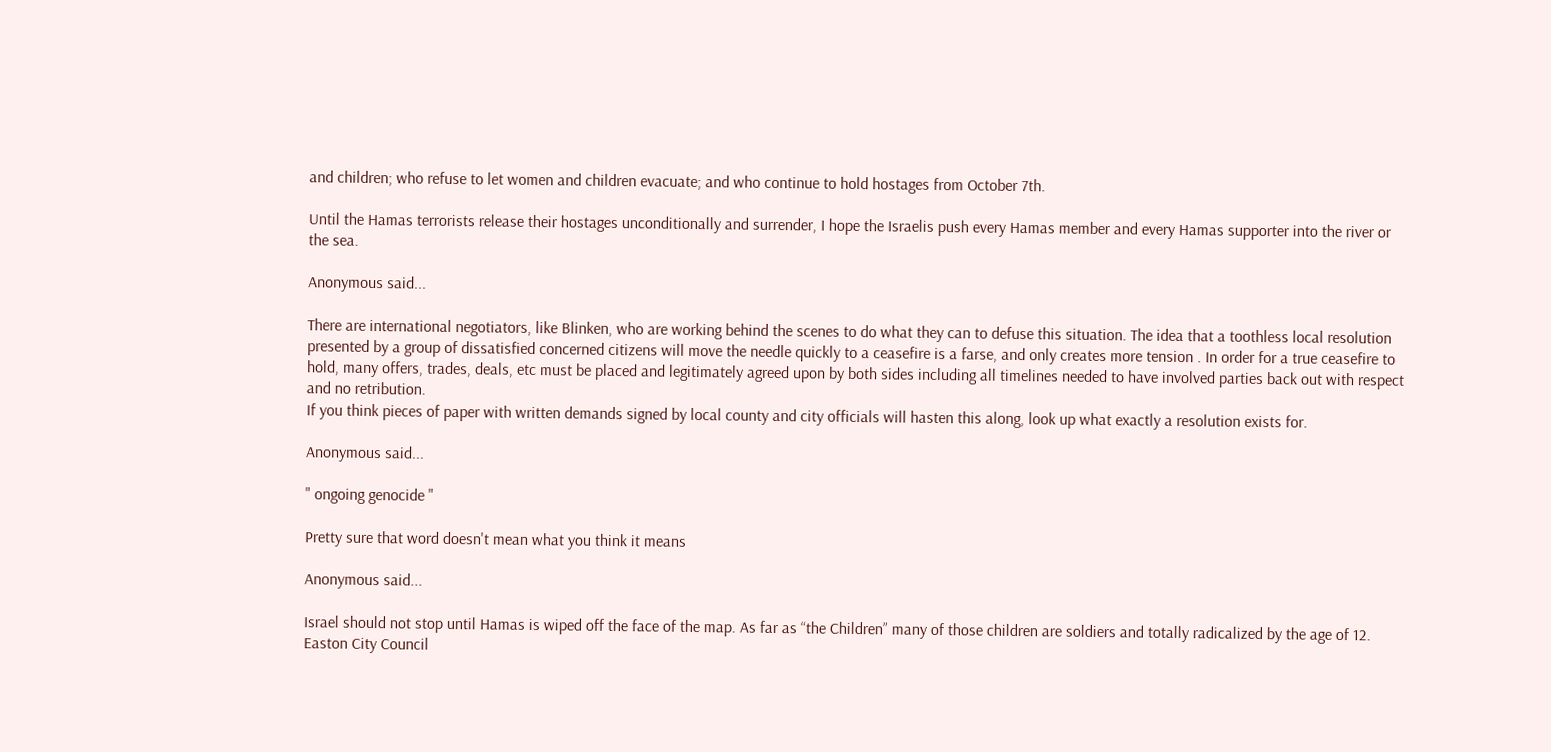and children; who refuse to let women and children evacuate; and who continue to hold hostages from October 7th.

Until the Hamas terrorists release their hostages unconditionally and surrender, I hope the Israelis push every Hamas member and every Hamas supporter into the river or the sea.

Anonymous said...

There are international negotiators, like Blinken, who are working behind the scenes to do what they can to defuse this situation. The idea that a toothless local resolution presented by a group of dissatisfied concerned citizens will move the needle quickly to a ceasefire is a farse, and only creates more tension . In order for a true ceasefire to hold, many offers, trades, deals, etc must be placed and legitimately agreed upon by both sides including all timelines needed to have involved parties back out with respect and no retribution.
If you think pieces of paper with written demands signed by local county and city officials will hasten this along, look up what exactly a resolution exists for.

Anonymous said...

" ongoing genocide "

Pretty sure that word doesn't mean what you think it means

Anonymous said...

Israel should not stop until Hamas is wiped off the face of the map. As far as “the Children” many of those children are soldiers and totally radicalized by the age of 12. Easton City Council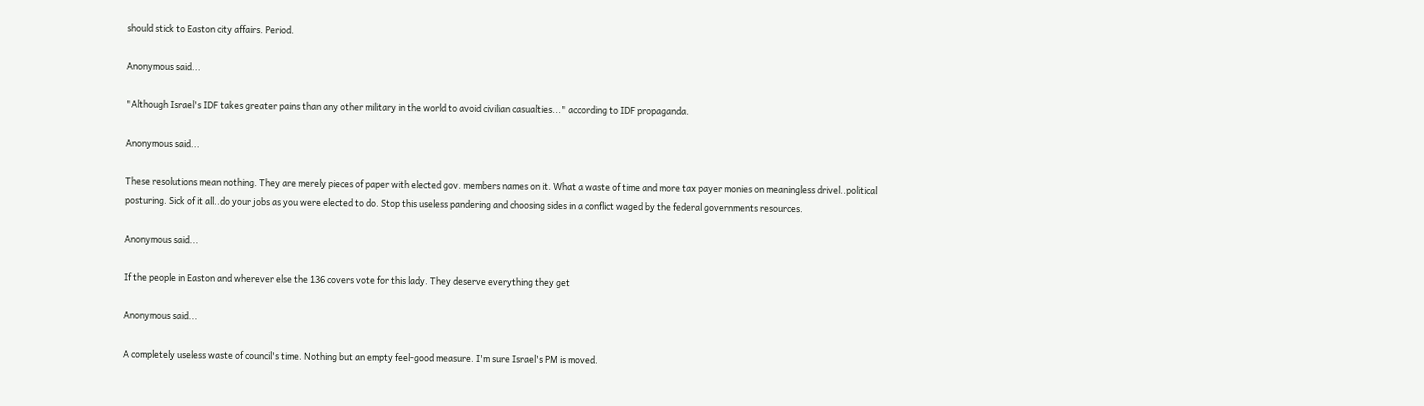should stick to Easton city affairs. Period.

Anonymous said...

"Although Israel's IDF takes greater pains than any other military in the world to avoid civilian casualties..." according to IDF propaganda.

Anonymous said...

These resolutions mean nothing. They are merely pieces of paper with elected gov. members names on it. What a waste of time and more tax payer monies on meaningless drivel..political posturing. Sick of it all..do your jobs as you were elected to do. Stop this useless pandering and choosing sides in a conflict waged by the federal governments resources.

Anonymous said...

If the people in Easton and wherever else the 136 covers vote for this lady. They deserve everything they get

Anonymous said...

A completely useless waste of council's time. Nothing but an empty feel-good measure. I'm sure Israel's PM is moved.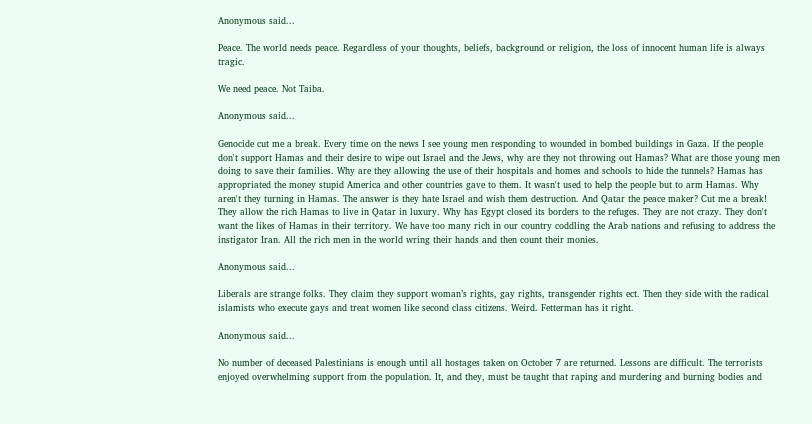Anonymous said...

Peace. The world needs peace. Regardless of your thoughts, beliefs, background or religion, the loss of innocent human life is always tragic.

We need peace. Not Taiba.

Anonymous said...

Genocide cut me a break. Every time on the news I see young men responding to wounded in bombed buildings in Gaza. If the people don't support Hamas and their desire to wipe out Israel and the Jews, why are they not throwing out Hamas? What are those young men doing to save their families. Why are they allowing the use of their hospitals and homes and schools to hide the tunnels? Hamas has appropriated the money stupid America and other countries gave to them. It wasn't used to help the people but to arm Hamas. Why aren't they turning in Hamas. The answer is they hate Israel and wish them destruction. And Qatar the peace maker? Cut me a break! They allow the rich Hamas to live in Qatar in luxury. Why has Egypt closed its borders to the refuges. They are not crazy. They don't want the likes of Hamas in their territory. We have too many rich in our country coddling the Arab nations and refusing to address the instigator Iran. All the rich men in the world wring their hands and then count their monies.

Anonymous said...

Liberals are strange folks. They claim they support woman’s rights, gay rights, transgender rights ect. Then they side with the radical islamists who execute gays and treat women like second class citizens. Weird. Fetterman has it right.

Anonymous said...

No number of deceased Palestinians is enough until all hostages taken on October 7 are returned. Lessons are difficult. The terrorists enjoyed overwhelming support from the population. It, and they, must be taught that raping and murdering and burning bodies and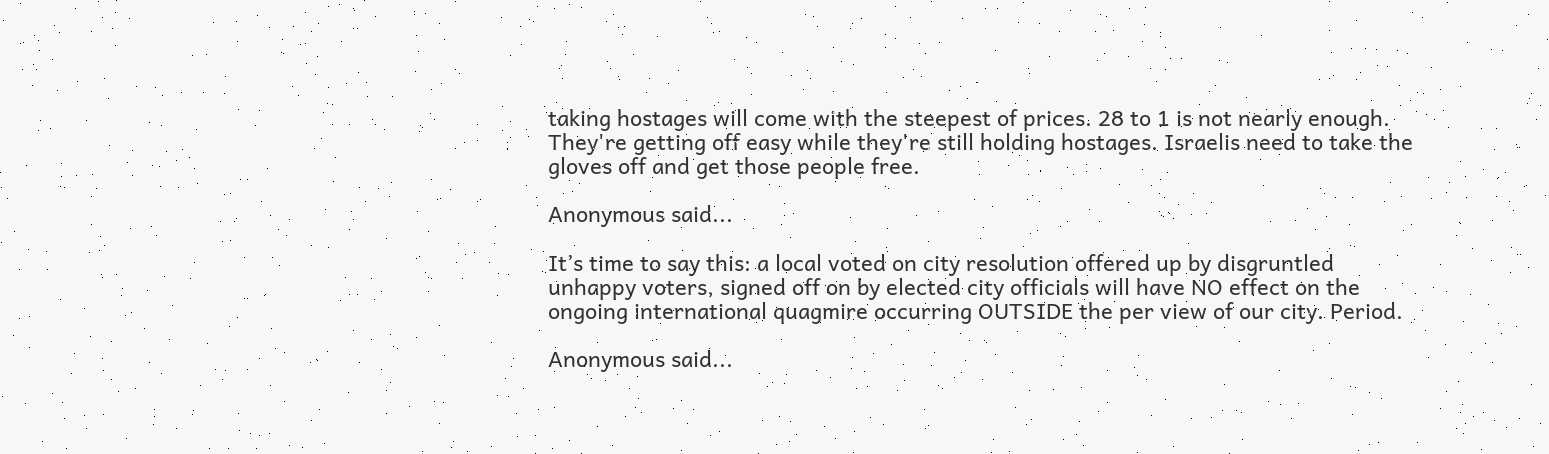taking hostages will come with the steepest of prices. 28 to 1 is not nearly enough. They're getting off easy while they're still holding hostages. Israelis need to take the gloves off and get those people free.

Anonymous said...

It’s time to say this: a local voted on city resolution offered up by disgruntled unhappy voters, signed off on by elected city officials will have NO effect on the ongoing international quagmire occurring OUTSIDE the per view of our city. Period.

Anonymous said...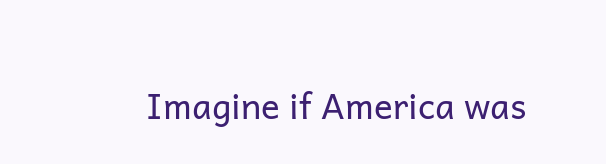Imagine if America was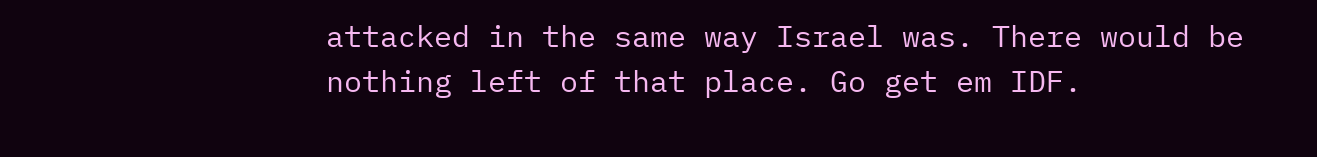attacked in the same way Israel was. There would be nothing left of that place. Go get em IDF.